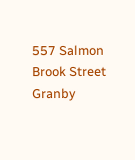557 Salmon Brook Street Granby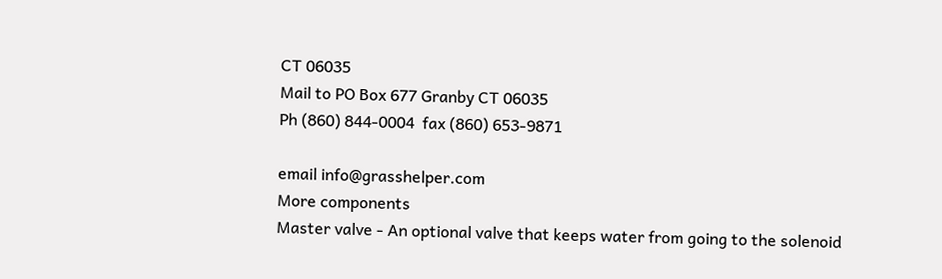CT 06035
Mail to PO Box 677 Granby CT 06035
Ph (860) 844-0004  fax (860) 653-9871

email info@grasshelper.com
More components
Master valve - An optional valve that keeps water from going to the solenoid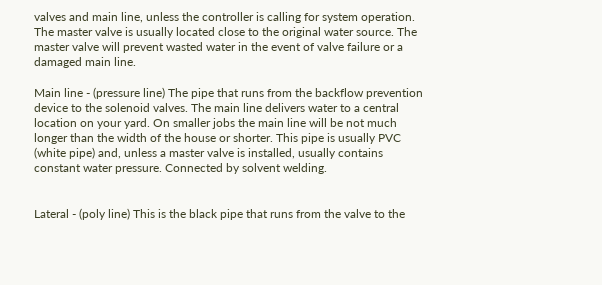valves and main line, unless the controller is calling for system operation. The master valve is usually located close to the original water source. The master valve will prevent wasted water in the event of valve failure or a damaged main line.

Main line - (pressure line) The pipe that runs from the backflow prevention device to the solenoid valves. The main line delivers water to a central location on your yard. On smaller jobs the main line will be not much longer than the width of the house or shorter. This pipe is usually PVC (white pipe) and, unless a master valve is installed, usually contains constant water pressure. Connected by solvent welding.


Lateral - (poly line) This is the black pipe that runs from the valve to the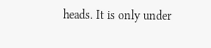heads. It is only under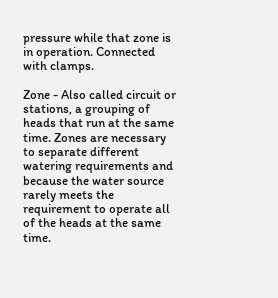pressure while that zone is in operation. Connected with clamps.

Zone - Also called circuit or stations, a grouping of heads that run at the same time. Zones are necessary to separate different watering requirements and because the water source rarely meets the requirement to operate all of the heads at the same time.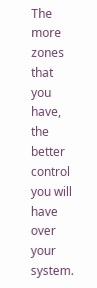The more zones that you have, the better control you will have over your system.